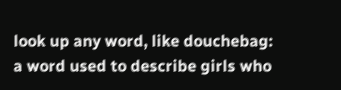look up any word, like douchebag:
a word used to describe girls who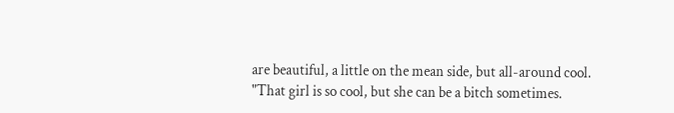are beautiful, a little on the mean side, but all-around cool.
"That girl is so cool, but she can be a bitch sometimes.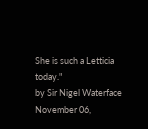She is such a Letticia today."
by Sir Nigel Waterface November 06,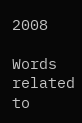2008

Words related to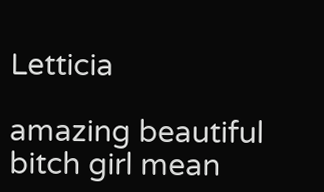Letticia

amazing beautiful bitch girl mean